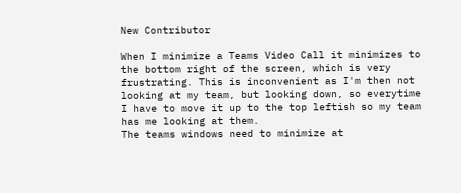New Contributor

When I minimize a Teams Video Call it minimizes to the bottom right of the screen, which is very frustrating. This is inconvenient as I'm then not looking at my team, but looking down, so everytime I have to move it up to the top leftish so my team has me looking at them.
The teams windows need to minimize at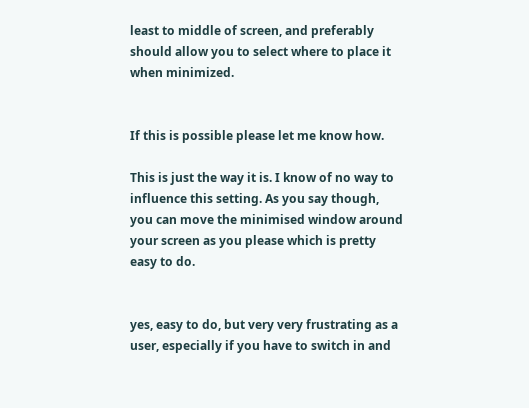least to middle of screen, and preferably should allow you to select where to place it when minimized.


If this is possible please let me know how.

This is just the way it is. I know of no way to influence this setting. As you say though, you can move the minimised window around your screen as you please which is pretty easy to do.


yes, easy to do, but very very frustrating as a user, especially if you have to switch in and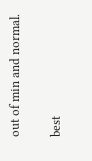out of min and normal.

best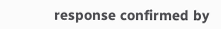response confirmed by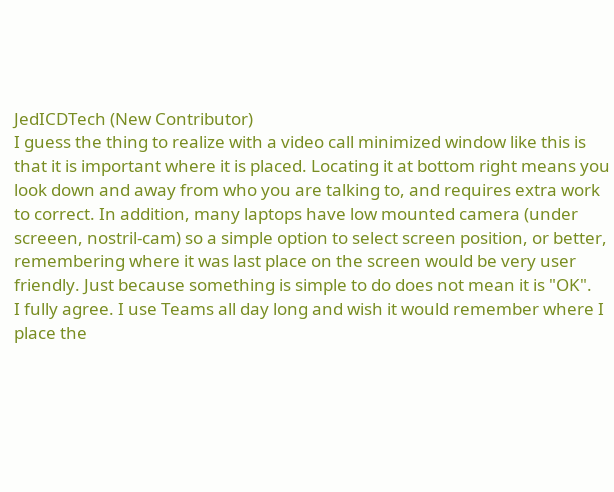JedICDTech (New Contributor)
I guess the thing to realize with a video call minimized window like this is that it is important where it is placed. Locating it at bottom right means you look down and away from who you are talking to, and requires extra work to correct. In addition, many laptops have low mounted camera (under screeen, nostril-cam) so a simple option to select screen position, or better, remembering where it was last place on the screen would be very user friendly. Just because something is simple to do does not mean it is "OK".
I fully agree. I use Teams all day long and wish it would remember where I place the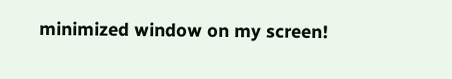minimized window on my screen!